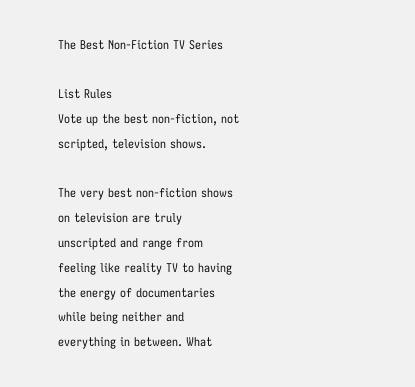The Best Non-Fiction TV Series

List Rules
Vote up the best non-fiction, not scripted, television shows.

The very best non-fiction shows on television are truly unscripted and range from feeling like reality TV to having the energy of documentaries while being neither and everything in between. What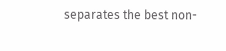separates the best non-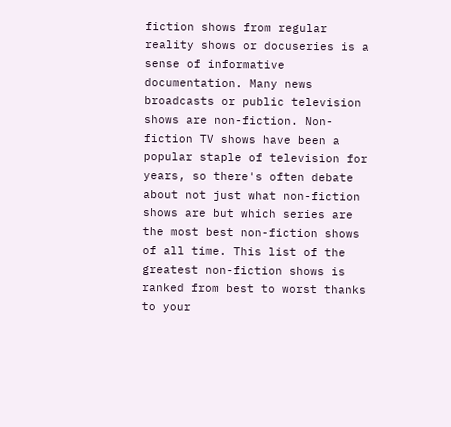fiction shows from regular reality shows or docuseries is a sense of informative documentation. Many news broadcasts or public television shows are non-fiction. Non-fiction TV shows have been a popular staple of television for years, so there's often debate about not just what non-fiction shows are but which series are the most best non-fiction shows of all time. This list of the greatest non-fiction shows is ranked from best to worst thanks to your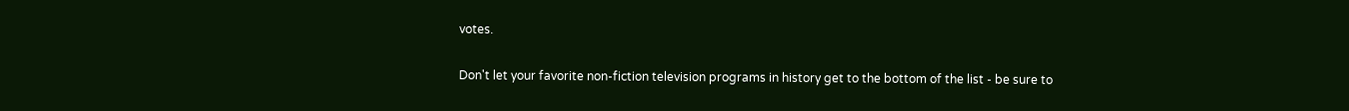votes.

Don't let your favorite non-fiction television programs in history get to the bottom of the list - be sure to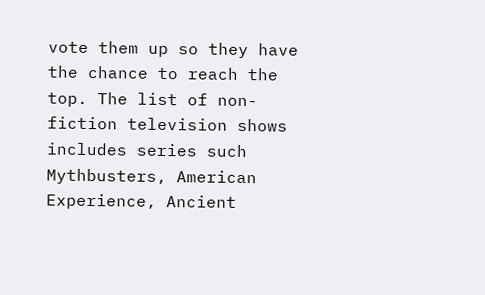vote them up so they have the chance to reach the top. The list of non-fiction television shows includes series such Mythbusters, American Experience, Ancient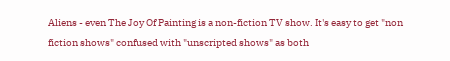Aliens - even The Joy Of Painting is a non-fiction TV show. It's easy to get "non fiction shows" confused with "unscripted shows" as both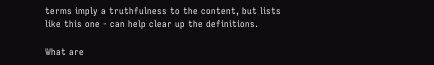terms imply a truthfulness to the content, but lists like this one - can help clear up the definitions.

What are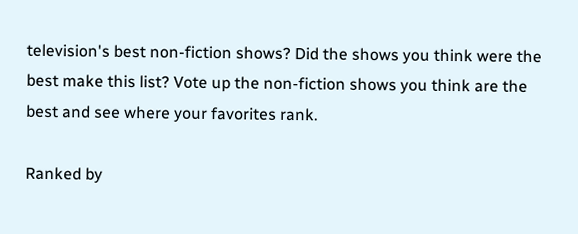television's best non-fiction shows? Did the shows you think were the best make this list? Vote up the non-fiction shows you think are the best and see where your favorites rank.

Ranked by